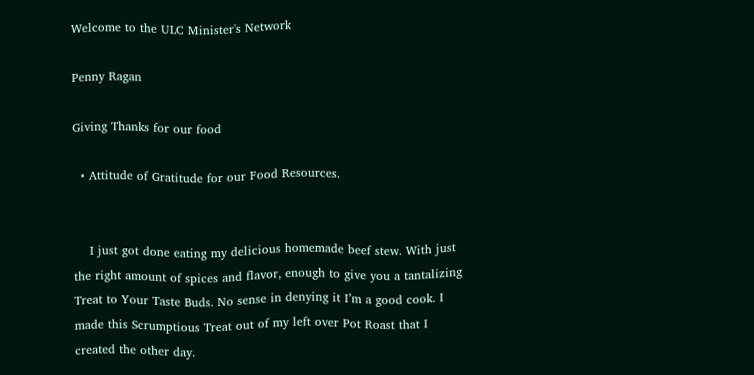Welcome to the ULC Minister's Network

Penny Ragan

Giving Thanks for our food

  • Attitude of Gratitude for our Food Resources.


    I just got done eating my delicious homemade beef stew. With just the right amount of spices and flavor, enough to give you a tantalizing Treat to Your Taste Buds. No sense in denying it I’m a good cook. I made this Scrumptious Treat out of my left over Pot Roast that I created the other day.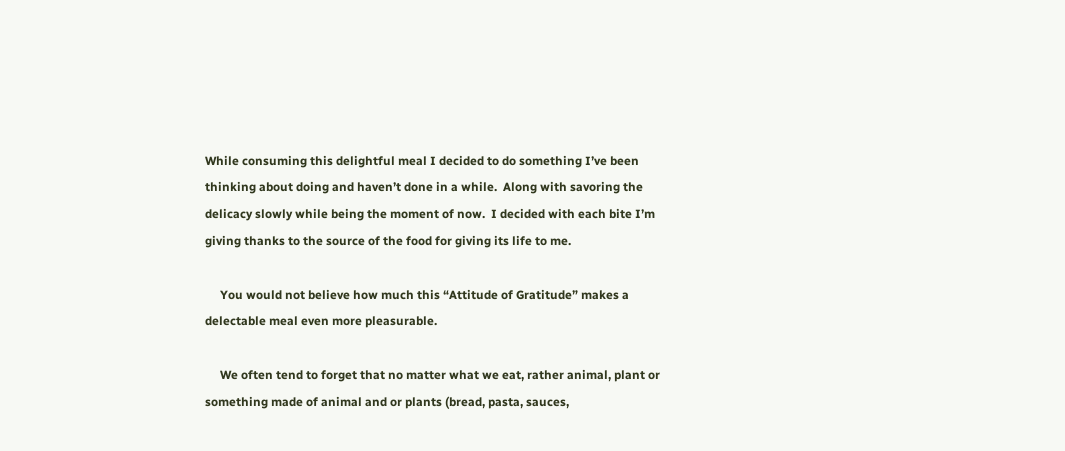While consuming this delightful meal I decided to do something I’ve been thinking about doing and haven’t done in a while.  Along with savoring the delicacy slowly while being the moment of now.  I decided with each bite I’m giving thanks to the source of the food for giving its life to me.

     You would not believe how much this “Attitude of Gratitude” makes a delectable meal even more pleasurable.

     We often tend to forget that no matter what we eat, rather animal, plant or something made of animal and or plants (bread, pasta, sauces,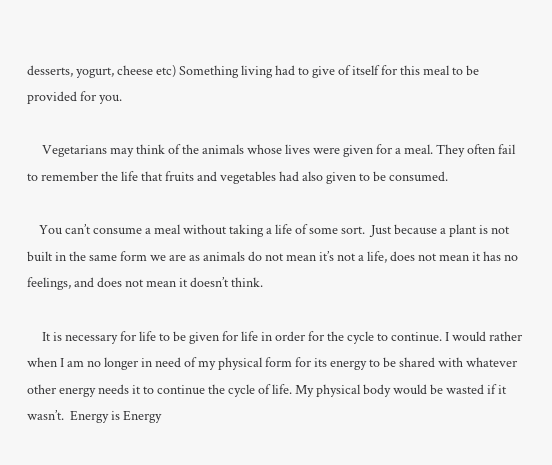desserts, yogurt, cheese etc) Something living had to give of itself for this meal to be provided for you.

     Vegetarians may think of the animals whose lives were given for a meal. They often fail to remember the life that fruits and vegetables had also given to be consumed.

    You can’t consume a meal without taking a life of some sort.  Just because a plant is not built in the same form we are as animals do not mean it’s not a life, does not mean it has no feelings, and does not mean it doesn’t think.

     It is necessary for life to be given for life in order for the cycle to continue. I would rather when I am no longer in need of my physical form for its energy to be shared with whatever other energy needs it to continue the cycle of life. My physical body would be wasted if it wasn’t.  Energy is Energy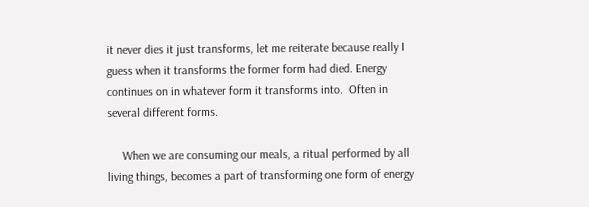it never dies it just transforms, let me reiterate because really I guess when it transforms the former form had died. Energy continues on in whatever form it transforms into.  Often in several different forms.

     When we are consuming our meals, a ritual performed by all living things, becomes a part of transforming one form of energy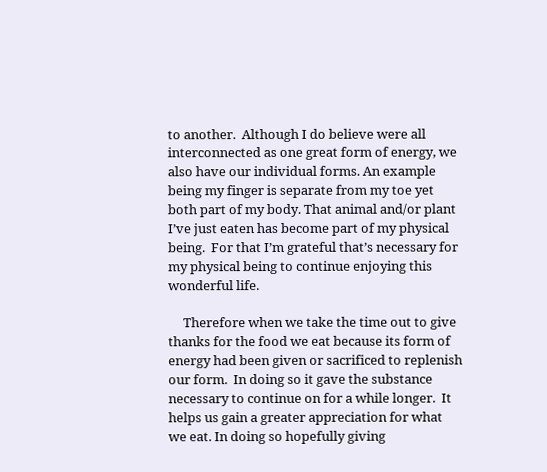to another.  Although I do believe were all interconnected as one great form of energy, we also have our individual forms. An example being my finger is separate from my toe yet both part of my body. That animal and/or plant I’ve just eaten has become part of my physical being.  For that I’m grateful that’s necessary for my physical being to continue enjoying this wonderful life.

     Therefore when we take the time out to give thanks for the food we eat because its form of energy had been given or sacrificed to replenish our form.  In doing so it gave the substance necessary to continue on for a while longer.  It helps us gain a greater appreciation for what we eat. In doing so hopefully giving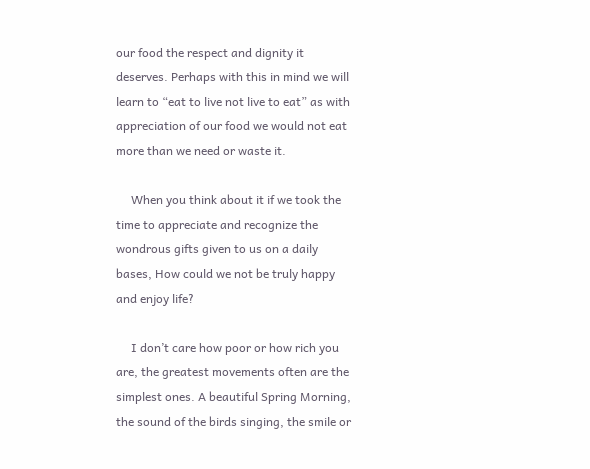our food the respect and dignity it deserves. Perhaps with this in mind we will learn to “eat to live not live to eat” as with appreciation of our food we would not eat more than we need or waste it.

     When you think about it if we took the time to appreciate and recognize the wondrous gifts given to us on a daily bases, How could we not be truly happy and enjoy life?

     I don’t care how poor or how rich you are, the greatest movements often are the simplest ones. A beautiful Spring Morning, the sound of the birds singing, the smile or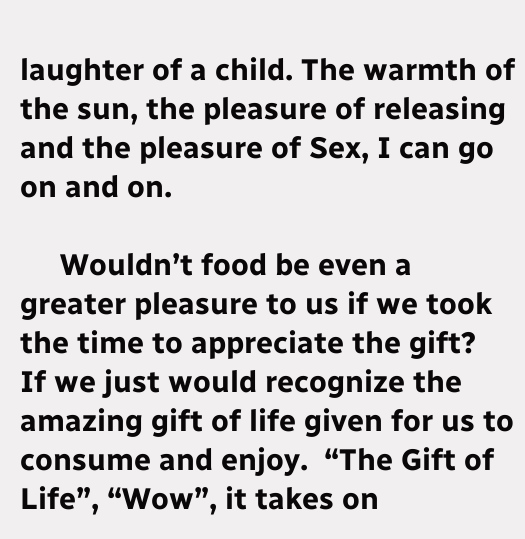laughter of a child. The warmth of the sun, the pleasure of releasing and the pleasure of Sex, I can go on and on.

     Wouldn’t food be even a greater pleasure to us if we took the time to appreciate the gift?  If we just would recognize the amazing gift of life given for us to consume and enjoy.  “The Gift of Life”, “Wow”, it takes on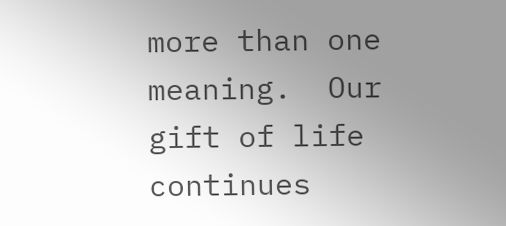more than one meaning.  Our gift of life continues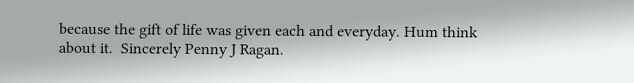because the gift of life was given each and everyday. Hum think about it.  Sincerely Penny J Ragan.